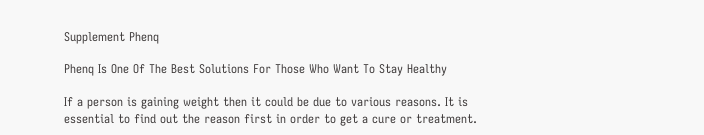Supplement Phenq

Phenq Is One Of The Best Solutions For Those Who Want To Stay Healthy

If a person is gaining weight then it could be due to various reasons. It is essential to find out the reason first in order to get a cure or treatment.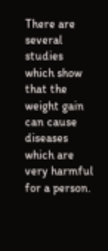There are several studies which show that the weight gain can cause diseases which are very harmful for a person.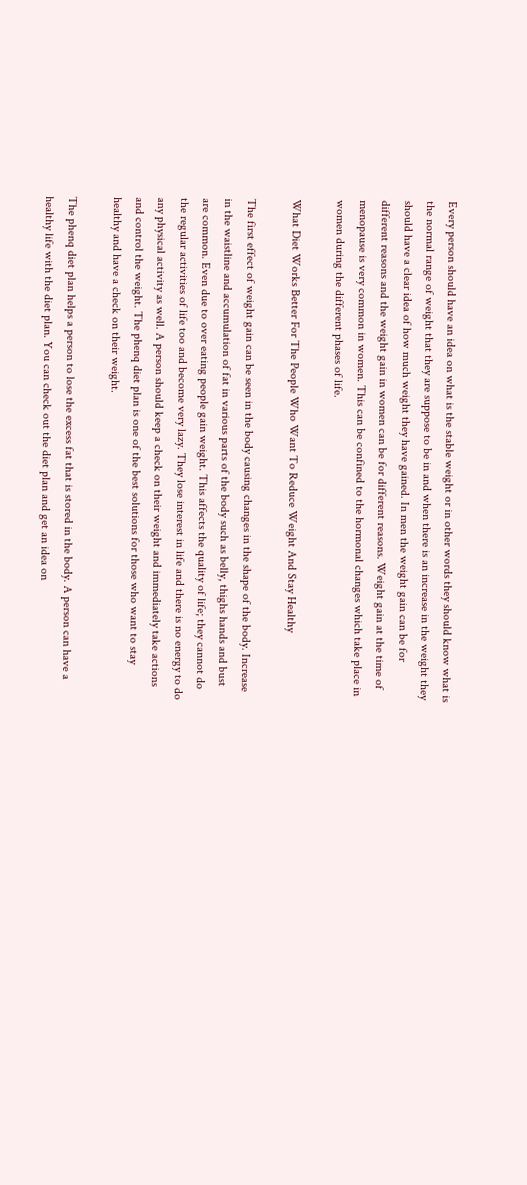Every person should have an idea on what is the stable weight or in other words they should know what is the normal range of weight that they are suppose to be in and when there is an increase in the weight they should have a clear idea of how much weight they have gained. In men the weight gain can be for different reasons and the weight gain in women can be for different reasons. Weight gain at the time of menopause is very common in women. This can be confined to the hormonal changes which take place in women during the different phases of life.

What Diet Works Better For The People Who Want To Reduce Weight And Stay Healthy

The first effect of weight gain can be seen in the body causing changes in the shape of the body. Increase in the waistline and accumulation of fat in various parts of the body such as belly, thighs hands and bust are common. Even due to over eating people gain weight. This affects the quality of life; they cannot do the regular activities of life too and become very lazy. They lose interest in life and there is no energy to do any physical activity as well. A person should keep a check on their weight and immediately take actions and control the weight. The phenq diet plan is one of the best solutions for those who want to stay healthy and have a check on their weight.

The phenq diet plan helps a person to lose the excess fat that is stored in the body. A person can have a healthy life with the diet plan. You can check out the diet plan and get an idea on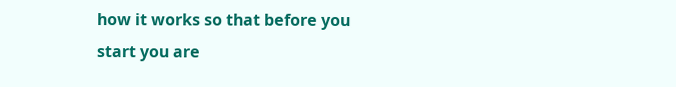how it works so that before you start you are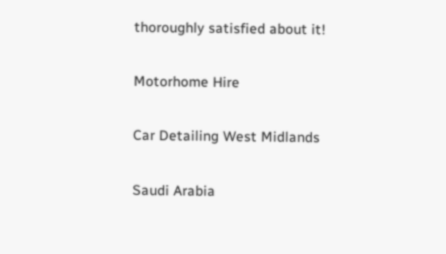thoroughly satisfied about it!

Motorhome Hire

Car Detailing West Midlands

Saudi Arabia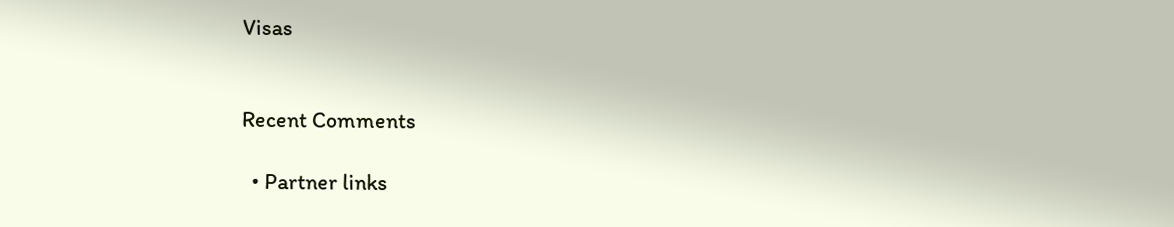Visas


Recent Comments

  • Partner links